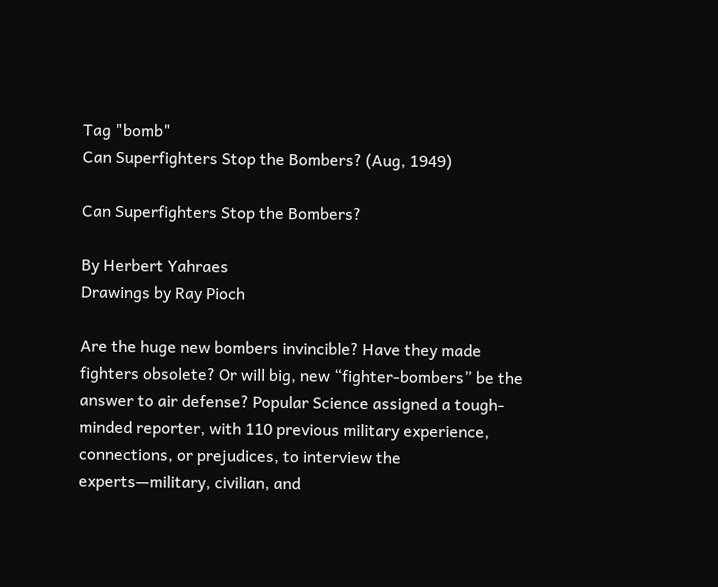Tag "bomb"
Can Superfighters Stop the Bombers? (Aug, 1949)

Can Superfighters Stop the Bombers?

By Herbert Yahraes
Drawings by Ray Pioch

Are the huge new bombers invincible? Have they made fighters obsolete? Or will big, new “fighter-bombers” be the answer to air defense? Popular Science assigned a tough-minded reporter, with 110 previous military experience, connections, or prejudices, to interview the experts—military, civilian, and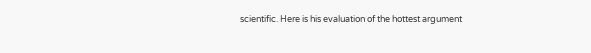scientific. Here is his evaluation of the hottest argument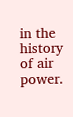in the history of air power.